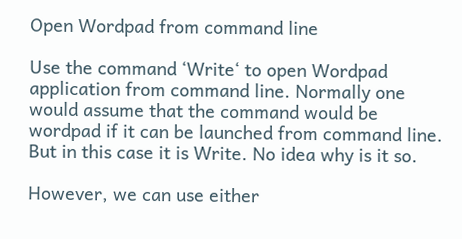Open Wordpad from command line

Use the command ‘Write‘ to open Wordpad application from command line. Normally one would assume that the command would be wordpad if it can be launched from command line. But in this case it is Write. No idea why is it so.

However, we can use either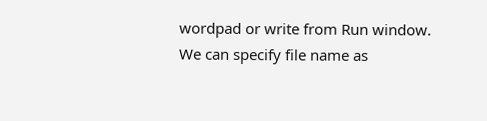wordpad or write from Run window. We can specify file name as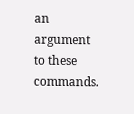an argument to these commands.